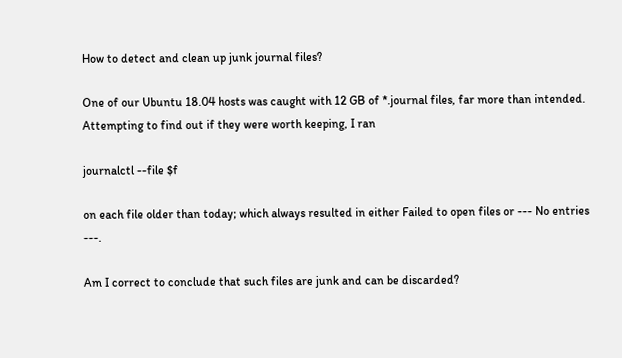How to detect and clean up junk journal files?

One of our Ubuntu 18.04 hosts was caught with 12 GB of *.journal files, far more than intended. Attempting to find out if they were worth keeping, I ran

journalctl --file $f

on each file older than today; which always resulted in either Failed to open files or --- No entries ---.

Am I correct to conclude that such files are junk and can be discarded?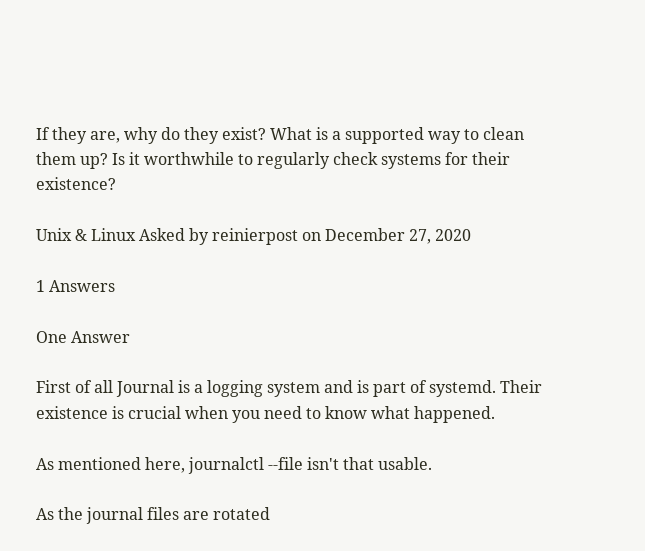If they are, why do they exist? What is a supported way to clean them up? Is it worthwhile to regularly check systems for their existence?

Unix & Linux Asked by reinierpost on December 27, 2020

1 Answers

One Answer

First of all Journal is a logging system and is part of systemd. Their existence is crucial when you need to know what happened.

As mentioned here, journalctl --file isn't that usable.

As the journal files are rotated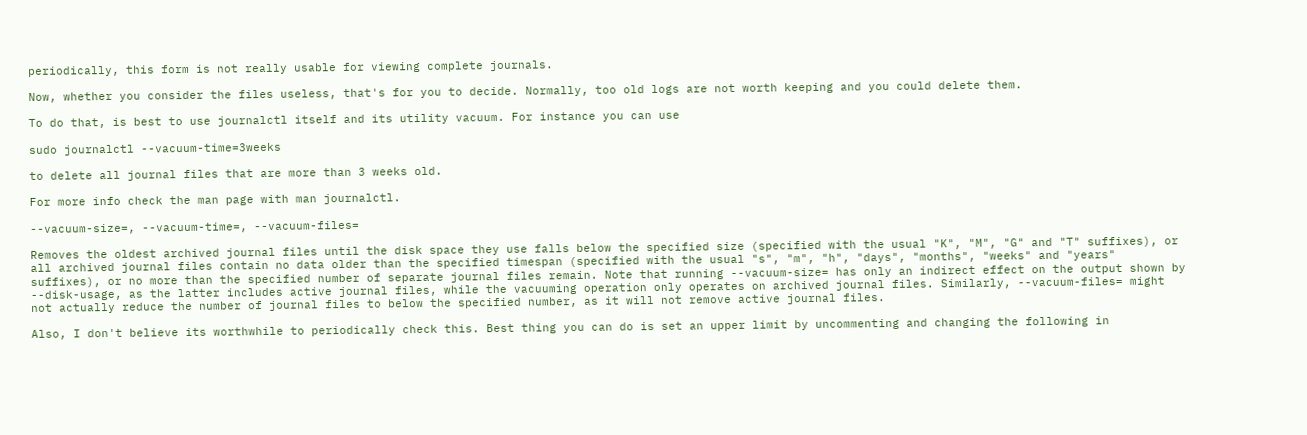periodically, this form is not really usable for viewing complete journals.

Now, whether you consider the files useless, that's for you to decide. Normally, too old logs are not worth keeping and you could delete them.

To do that, is best to use journalctl itself and its utility vacuum. For instance you can use

sudo journalctl --vacuum-time=3weeks

to delete all journal files that are more than 3 weeks old.

For more info check the man page with man journalctl.

--vacuum-size=, --vacuum-time=, --vacuum-files=

Removes the oldest archived journal files until the disk space they use falls below the specified size (specified with the usual "K", "M", "G" and "T" suffixes), or all archived journal files contain no data older than the specified timespan (specified with the usual "s", "m", "h", "days", "months", "weeks" and "years" suffixes), or no more than the specified number of separate journal files remain. Note that running --vacuum-size= has only an indirect effect on the output shown by --disk-usage, as the latter includes active journal files, while the vacuuming operation only operates on archived journal files. Similarly, --vacuum-files= might not actually reduce the number of journal files to below the specified number, as it will not remove active journal files.

Also, I don't believe its worthwhile to periodically check this. Best thing you can do is set an upper limit by uncommenting and changing the following in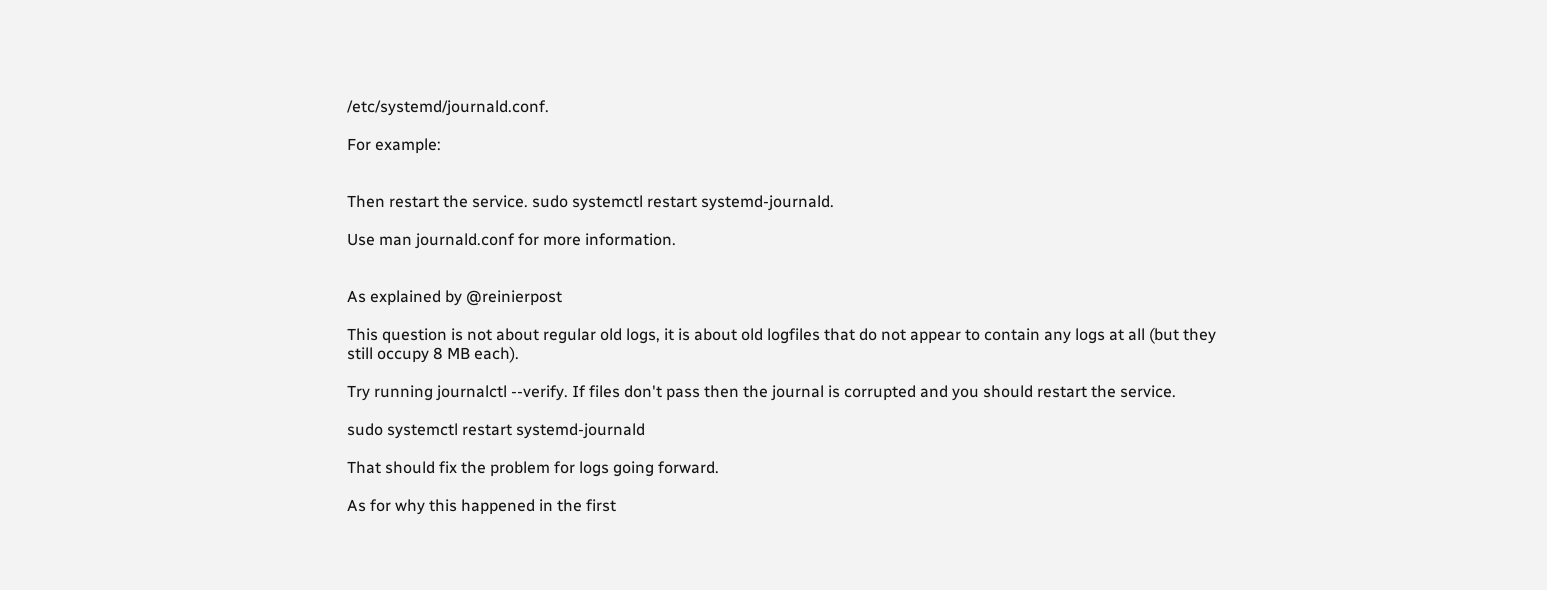/etc/systemd/journald.conf.

For example:


Then restart the service. sudo systemctl restart systemd-journald.

Use man journald.conf for more information.


As explained by @reinierpost

This question is not about regular old logs, it is about old logfiles that do not appear to contain any logs at all (but they still occupy 8 MB each).

Try running journalctl --verify. If files don't pass then the journal is corrupted and you should restart the service.

sudo systemctl restart systemd-journald

That should fix the problem for logs going forward.

As for why this happened in the first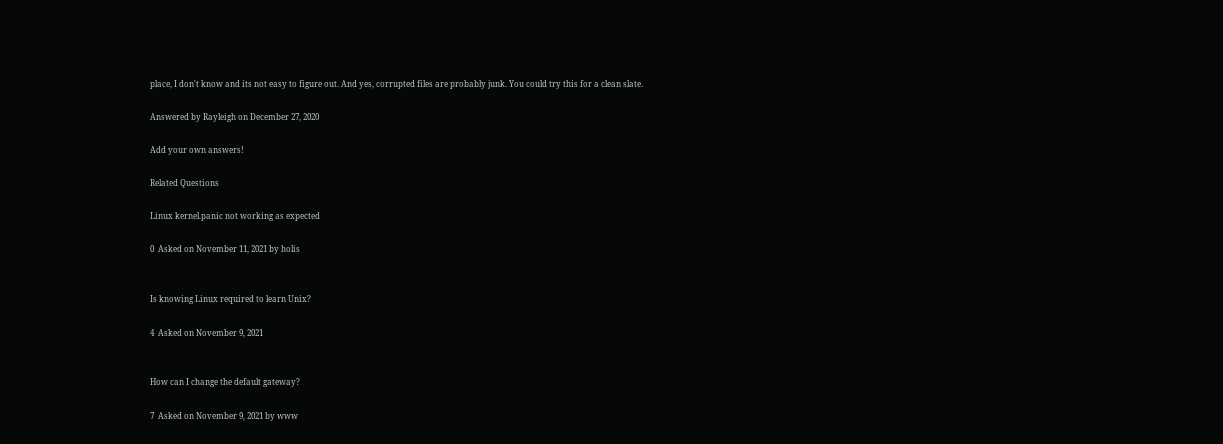place, I don't know and its not easy to figure out. And yes, corrupted files are probably junk. You could try this for a clean slate.

Answered by Rayleigh on December 27, 2020

Add your own answers!

Related Questions

Linux kernel.panic not working as expected

0  Asked on November 11, 2021 by holis


Is knowing Linux required to learn Unix?

4  Asked on November 9, 2021


How can I change the default gateway?

7  Asked on November 9, 2021 by www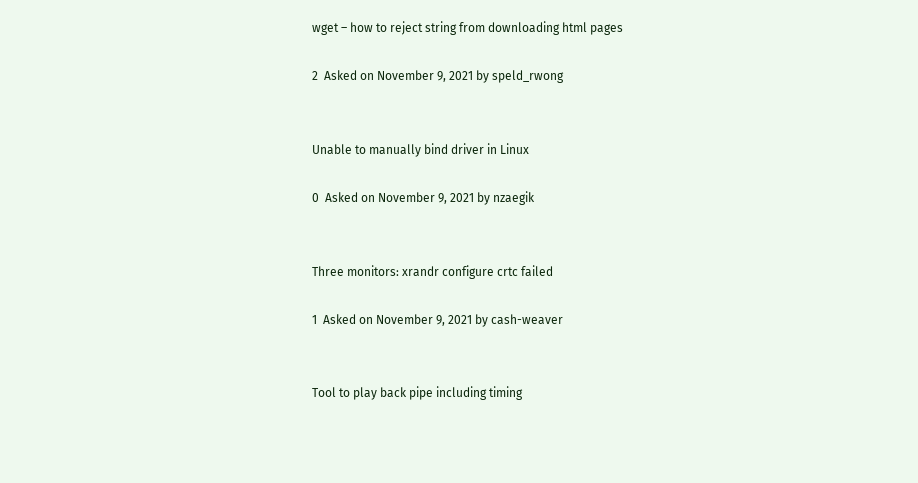wget – how to reject string from downloading html pages

2  Asked on November 9, 2021 by speld_rwong


Unable to manually bind driver in Linux

0  Asked on November 9, 2021 by nzaegik


Three monitors: xrandr configure crtc failed

1  Asked on November 9, 2021 by cash-weaver


Tool to play back pipe including timing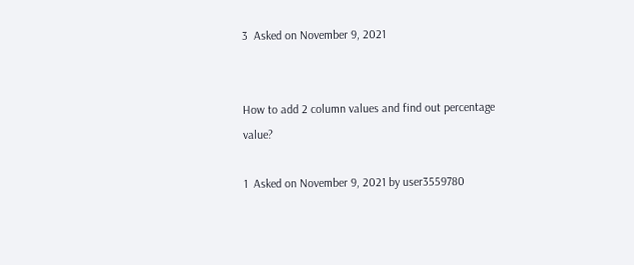3  Asked on November 9, 2021


How to add 2 column values and find out percentage value?

1  Asked on November 9, 2021 by user3559780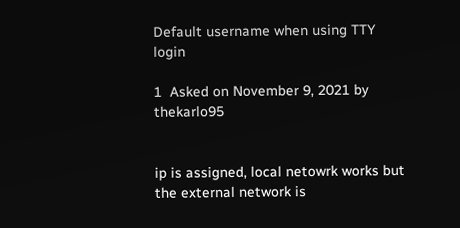Default username when using TTY login

1  Asked on November 9, 2021 by thekarlo95


ip is assigned, local netowrk works but the external network is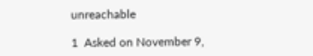unreachable

1  Asked on November 9,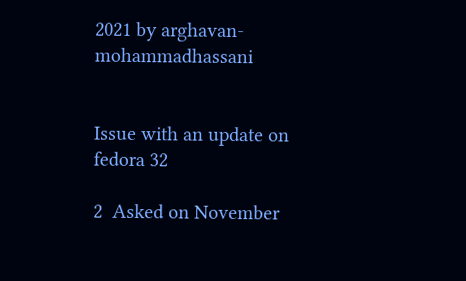2021 by arghavan-mohammadhassani


Issue with an update on fedora 32

2  Asked on November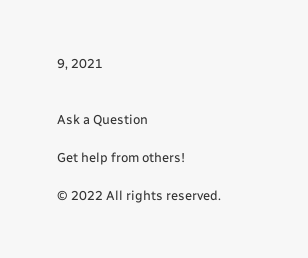9, 2021


Ask a Question

Get help from others!

© 2022 All rights reserved.